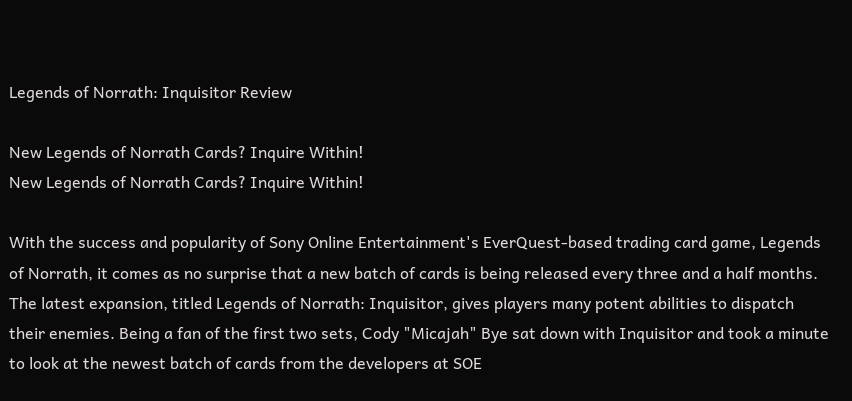Legends of Norrath: Inquisitor Review

New Legends of Norrath Cards? Inquire Within!
New Legends of Norrath Cards? Inquire Within!

With the success and popularity of Sony Online Entertainment's EverQuest-based trading card game, Legends of Norrath, it comes as no surprise that a new batch of cards is being released every three and a half months. The latest expansion, titled Legends of Norrath: Inquisitor, gives players many potent abilities to dispatch their enemies. Being a fan of the first two sets, Cody "Micajah" Bye sat down with Inquisitor and took a minute to look at the newest batch of cards from the developers at SOE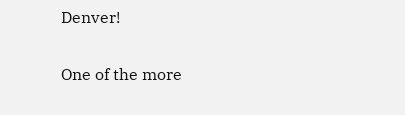Denver!

One of the more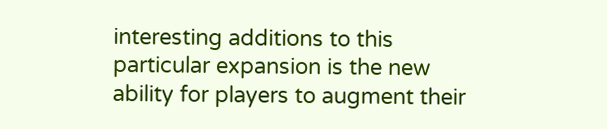interesting additions to this particular expansion is the new ability for players to augment their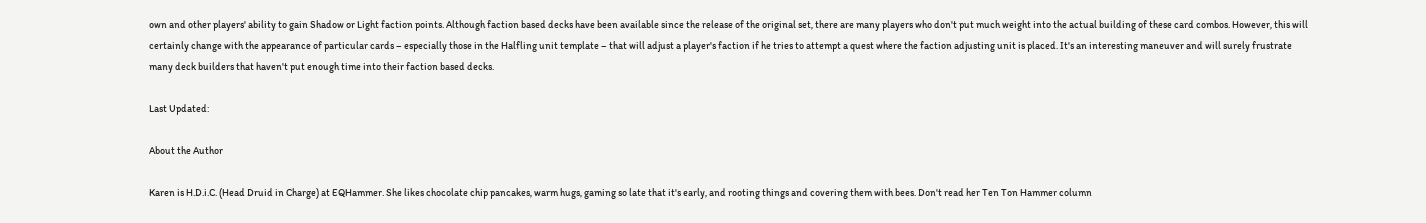own and other players' ability to gain Shadow or Light faction points. Although faction based decks have been available since the release of the original set, there are many players who don't put much weight into the actual building of these card combos. However, this will certainly change with the appearance of particular cards – especially those in the Halfling unit template – that will adjust a player's faction if he tries to attempt a quest where the faction adjusting unit is placed. It's an interesting maneuver and will surely frustrate many deck builders that haven't put enough time into their faction based decks.

Last Updated:

About the Author

Karen is H.D.i.C. (Head Druid in Charge) at EQHammer. She likes chocolate chip pancakes, warm hugs, gaming so late that it's early, and rooting things and covering them with bees. Don't read her Ten Ton Hammer column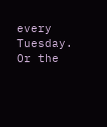every Tuesday. Or the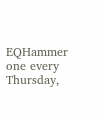EQHammer one every Thursday,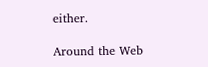either.

Around the Web